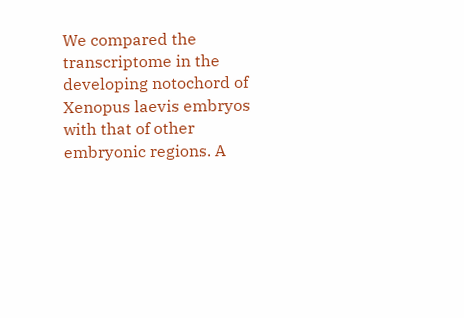We compared the transcriptome in the developing notochord of Xenopus laevis embryos with that of other embryonic regions. A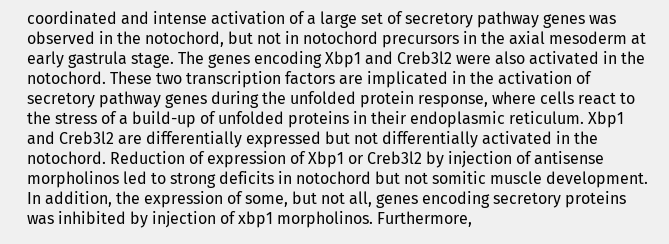coordinated and intense activation of a large set of secretory pathway genes was observed in the notochord, but not in notochord precursors in the axial mesoderm at early gastrula stage. The genes encoding Xbp1 and Creb3l2 were also activated in the notochord. These two transcription factors are implicated in the activation of secretory pathway genes during the unfolded protein response, where cells react to the stress of a build-up of unfolded proteins in their endoplasmic reticulum. Xbp1 and Creb3l2 are differentially expressed but not differentially activated in the notochord. Reduction of expression of Xbp1 or Creb3l2 by injection of antisense morpholinos led to strong deficits in notochord but not somitic muscle development. In addition, the expression of some, but not all, genes encoding secretory proteins was inhibited by injection of xbp1 morpholinos. Furthermore,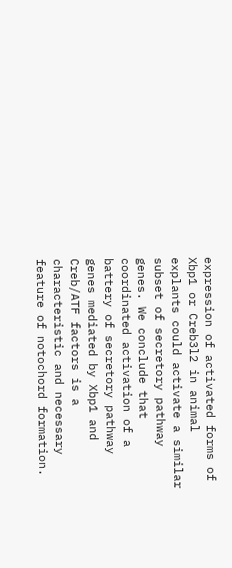expression of activated forms of Xbp1 or Creb3l2 in animal explants could activate a similar subset of secretory pathway genes. We conclude that coordinated activation of a battery of secretory pathway genes mediated by Xbp1 and Creb/ATF factors is a characteristic and necessary feature of notochord formation.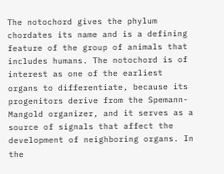The notochord gives the phylum chordates its name and is a defining feature of the group of animals that includes humans. The notochord is of interest as one of the earliest organs to differentiate, because its progenitors derive from the Spemann-Mangold organizer, and it serves as a source of signals that affect the development of neighboring organs. In the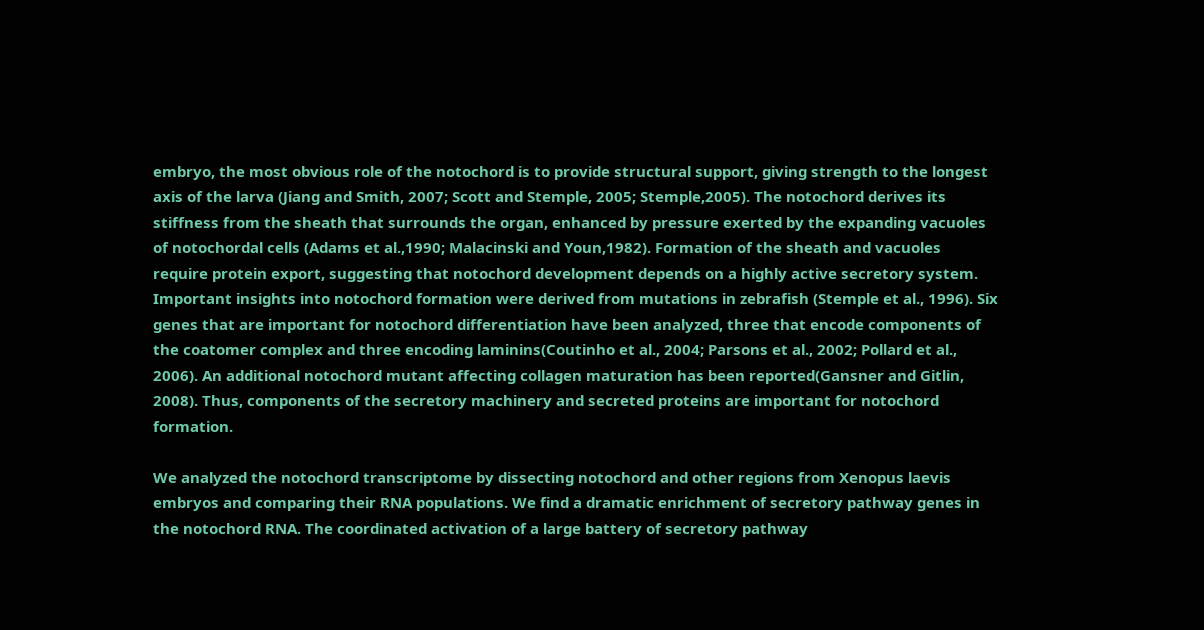embryo, the most obvious role of the notochord is to provide structural support, giving strength to the longest axis of the larva (Jiang and Smith, 2007; Scott and Stemple, 2005; Stemple,2005). The notochord derives its stiffness from the sheath that surrounds the organ, enhanced by pressure exerted by the expanding vacuoles of notochordal cells (Adams et al.,1990; Malacinski and Youn,1982). Formation of the sheath and vacuoles require protein export, suggesting that notochord development depends on a highly active secretory system. Important insights into notochord formation were derived from mutations in zebrafish (Stemple et al., 1996). Six genes that are important for notochord differentiation have been analyzed, three that encode components of the coatomer complex and three encoding laminins(Coutinho et al., 2004; Parsons et al., 2002; Pollard et al., 2006). An additional notochord mutant affecting collagen maturation has been reported(Gansner and Gitlin, 2008). Thus, components of the secretory machinery and secreted proteins are important for notochord formation.

We analyzed the notochord transcriptome by dissecting notochord and other regions from Xenopus laevis embryos and comparing their RNA populations. We find a dramatic enrichment of secretory pathway genes in the notochord RNA. The coordinated activation of a large battery of secretory pathway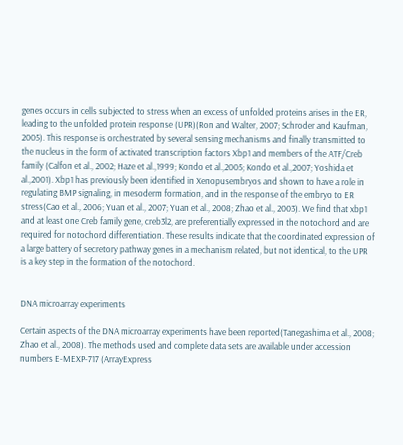genes occurs in cells subjected to stress when an excess of unfolded proteins arises in the ER, leading to the unfolded protein response (UPR)(Ron and Walter, 2007; Schroder and Kaufman, 2005). This response is orchestrated by several sensing mechanisms and finally transmitted to the nucleus in the form of activated transcription factors Xbp1 and members of the ATF/Creb family (Calfon et al., 2002; Haze et al.,1999; Kondo et al.,2005; Kondo et al.,2007; Yoshida et al.,2001). Xbp1 has previously been identified in Xenopusembryos and shown to have a role in regulating BMP signaling, in mesoderm formation, and in the response of the embryo to ER stress(Cao et al., 2006; Yuan et al., 2007; Yuan et al., 2008; Zhao et al., 2003). We find that xbp1 and at least one Creb family gene, creb3l2, are preferentially expressed in the notochord and are required for notochord differentiation. These results indicate that the coordinated expression of a large battery of secretory pathway genes in a mechanism related, but not identical, to the UPR is a key step in the formation of the notochord.


DNA microarray experiments

Certain aspects of the DNA microarray experiments have been reported(Tanegashima et al., 2008; Zhao et al., 2008). The methods used and complete data sets are available under accession numbers E-MEXP-717 (ArrayExpress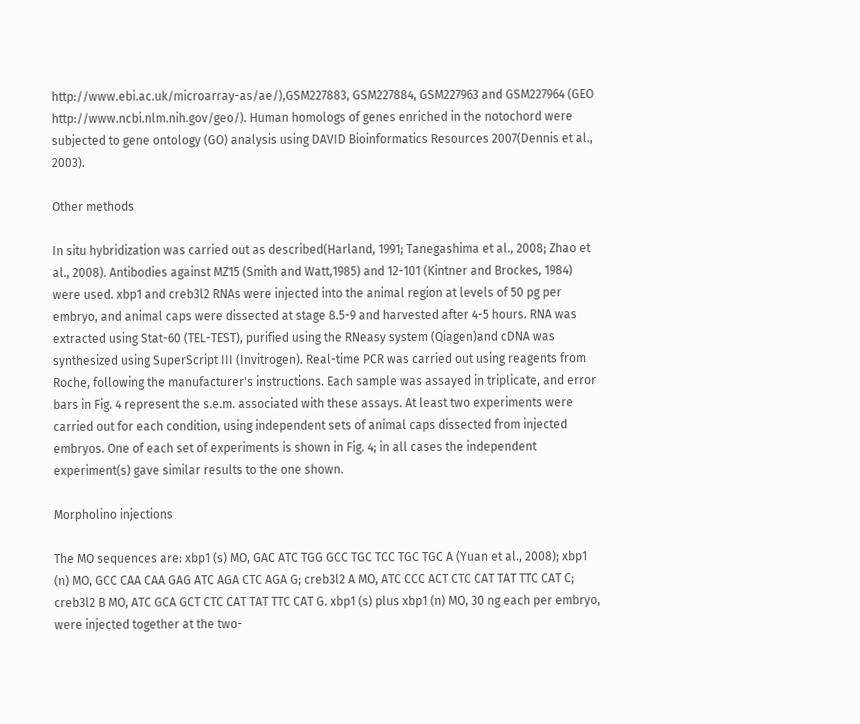http://www.ebi.ac.uk/microarray-as/ae/),GSM227883, GSM227884, GSM227963 and GSM227964 (GEO http://www.ncbi.nlm.nih.gov/geo/). Human homologs of genes enriched in the notochord were subjected to gene ontology (GO) analysis using DAVID Bioinformatics Resources 2007(Dennis et al., 2003).

Other methods

In situ hybridization was carried out as described(Harland, 1991; Tanegashima et al., 2008; Zhao et al., 2008). Antibodies against MZ15 (Smith and Watt,1985) and 12-101 (Kintner and Brockes, 1984) were used. xbp1 and creb3l2 RNAs were injected into the animal region at levels of 50 pg per embryo, and animal caps were dissected at stage 8.5-9 and harvested after 4-5 hours. RNA was extracted using Stat-60 (TEL-TEST), purified using the RNeasy system (Qiagen)and cDNA was synthesized using SuperScript III (Invitrogen). Real-time PCR was carried out using reagents from Roche, following the manufacturer's instructions. Each sample was assayed in triplicate, and error bars in Fig. 4 represent the s.e.m. associated with these assays. At least two experiments were carried out for each condition, using independent sets of animal caps dissected from injected embryos. One of each set of experiments is shown in Fig. 4; in all cases the independent experiment(s) gave similar results to the one shown.

Morpholino injections

The MO sequences are: xbp1 (s) MO, GAC ATC TGG GCC TGC TCC TGC TGC A (Yuan et al., 2008); xbp1 (n) MO, GCC CAA CAA GAG ATC AGA CTC AGA G; creb3l2 A MO, ATC CCC ACT CTC CAT TAT TTC CAT C; creb3l2 B MO, ATC GCA GCT CTC CAT TAT TTC CAT G. xbp1 (s) plus xbp1 (n) MO, 30 ng each per embryo, were injected together at the two-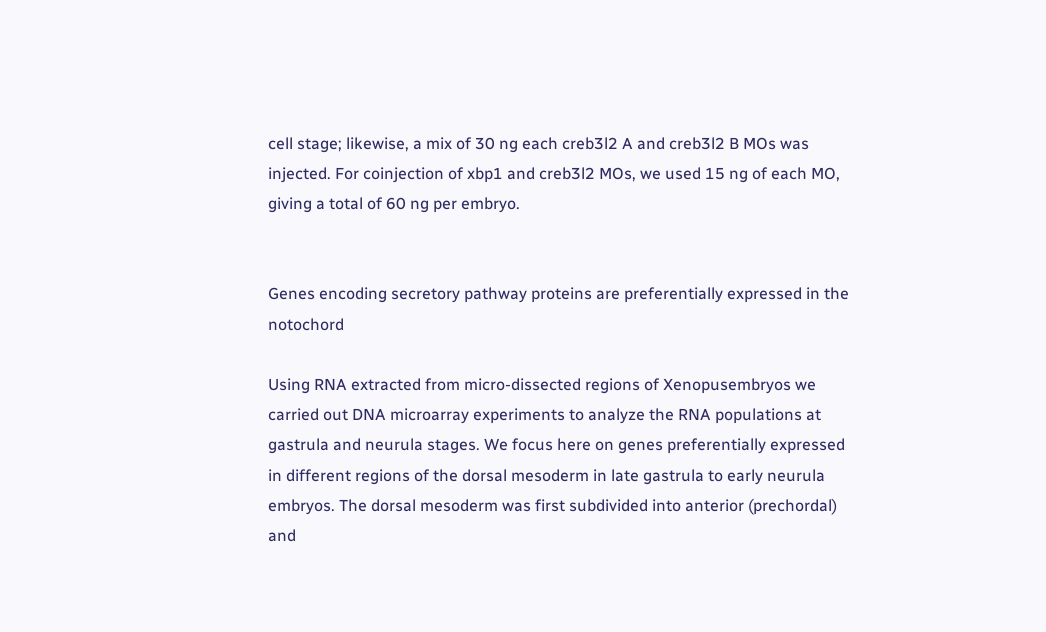cell stage; likewise, a mix of 30 ng each creb3l2 A and creb3l2 B MOs was injected. For coinjection of xbp1 and creb3l2 MOs, we used 15 ng of each MO, giving a total of 60 ng per embryo.


Genes encoding secretory pathway proteins are preferentially expressed in the notochord

Using RNA extracted from micro-dissected regions of Xenopusembryos we carried out DNA microarray experiments to analyze the RNA populations at gastrula and neurula stages. We focus here on genes preferentially expressed in different regions of the dorsal mesoderm in late gastrula to early neurula embryos. The dorsal mesoderm was first subdivided into anterior (prechordal) and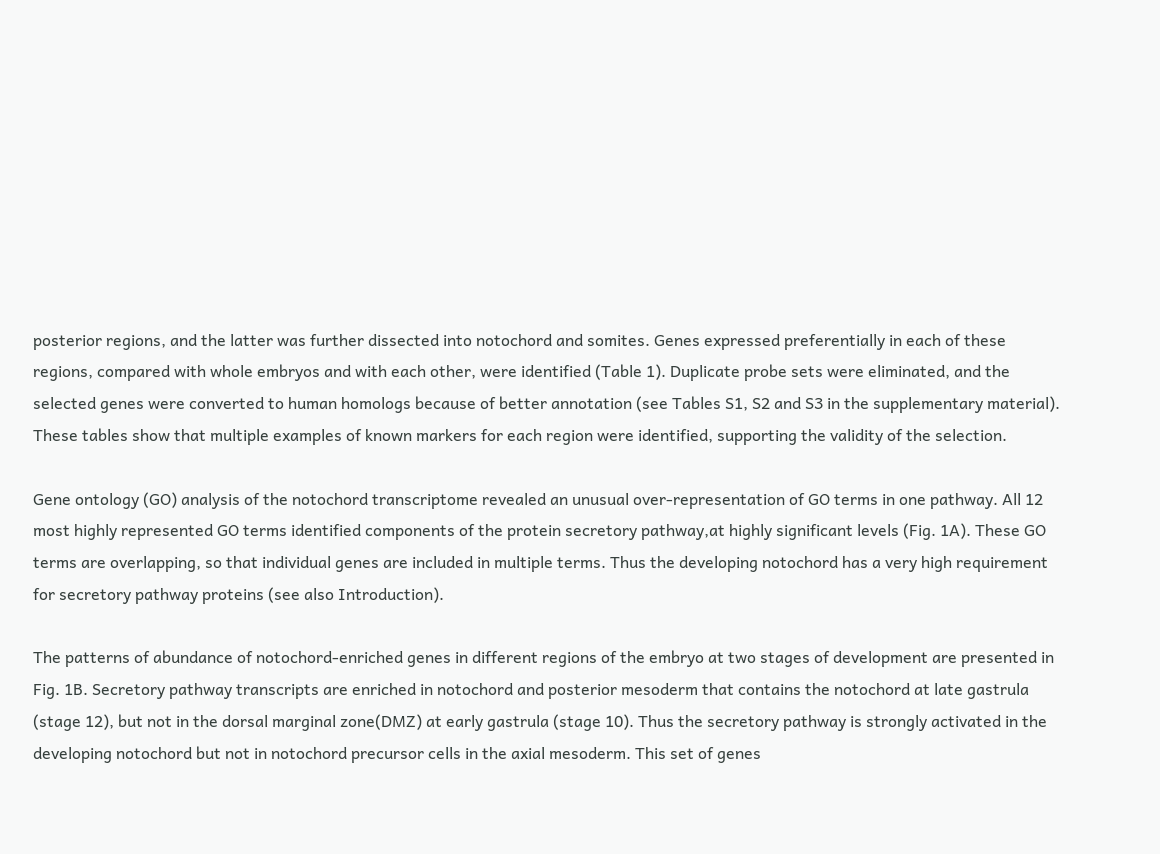posterior regions, and the latter was further dissected into notochord and somites. Genes expressed preferentially in each of these regions, compared with whole embryos and with each other, were identified (Table 1). Duplicate probe sets were eliminated, and the selected genes were converted to human homologs because of better annotation (see Tables S1, S2 and S3 in the supplementary material). These tables show that multiple examples of known markers for each region were identified, supporting the validity of the selection.

Gene ontology (GO) analysis of the notochord transcriptome revealed an unusual over-representation of GO terms in one pathway. All 12 most highly represented GO terms identified components of the protein secretory pathway,at highly significant levels (Fig. 1A). These GO terms are overlapping, so that individual genes are included in multiple terms. Thus the developing notochord has a very high requirement for secretory pathway proteins (see also Introduction).

The patterns of abundance of notochord-enriched genes in different regions of the embryo at two stages of development are presented in Fig. 1B. Secretory pathway transcripts are enriched in notochord and posterior mesoderm that contains the notochord at late gastrula (stage 12), but not in the dorsal marginal zone(DMZ) at early gastrula (stage 10). Thus the secretory pathway is strongly activated in the developing notochord but not in notochord precursor cells in the axial mesoderm. This set of genes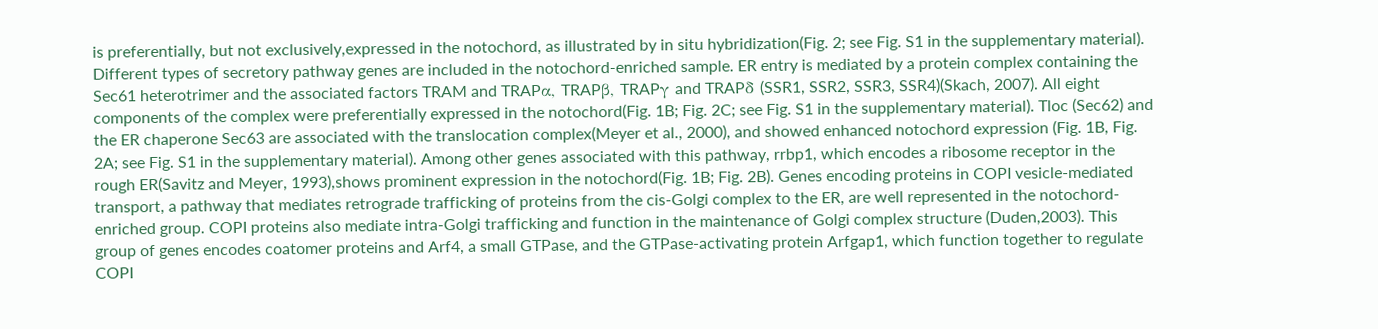is preferentially, but not exclusively,expressed in the notochord, as illustrated by in situ hybridization(Fig. 2; see Fig. S1 in the supplementary material). Different types of secretory pathway genes are included in the notochord-enriched sample. ER entry is mediated by a protein complex containing the Sec61 heterotrimer and the associated factors TRAM and TRAPα, TRAPβ, TRAPγ and TRAPδ (SSR1, SSR2, SSR3, SSR4)(Skach, 2007). All eight components of the complex were preferentially expressed in the notochord(Fig. 1B; Fig. 2C; see Fig. S1 in the supplementary material). Tloc (Sec62) and the ER chaperone Sec63 are associated with the translocation complex(Meyer et al., 2000), and showed enhanced notochord expression (Fig. 1B, Fig. 2A; see Fig. S1 in the supplementary material). Among other genes associated with this pathway, rrbp1, which encodes a ribosome receptor in the rough ER(Savitz and Meyer, 1993),shows prominent expression in the notochord(Fig. 1B; Fig. 2B). Genes encoding proteins in COPI vesicle-mediated transport, a pathway that mediates retrograde trafficking of proteins from the cis-Golgi complex to the ER, are well represented in the notochord-enriched group. COPI proteins also mediate intra-Golgi trafficking and function in the maintenance of Golgi complex structure (Duden,2003). This group of genes encodes coatomer proteins and Arf4, a small GTPase, and the GTPase-activating protein Arfgap1, which function together to regulate COPI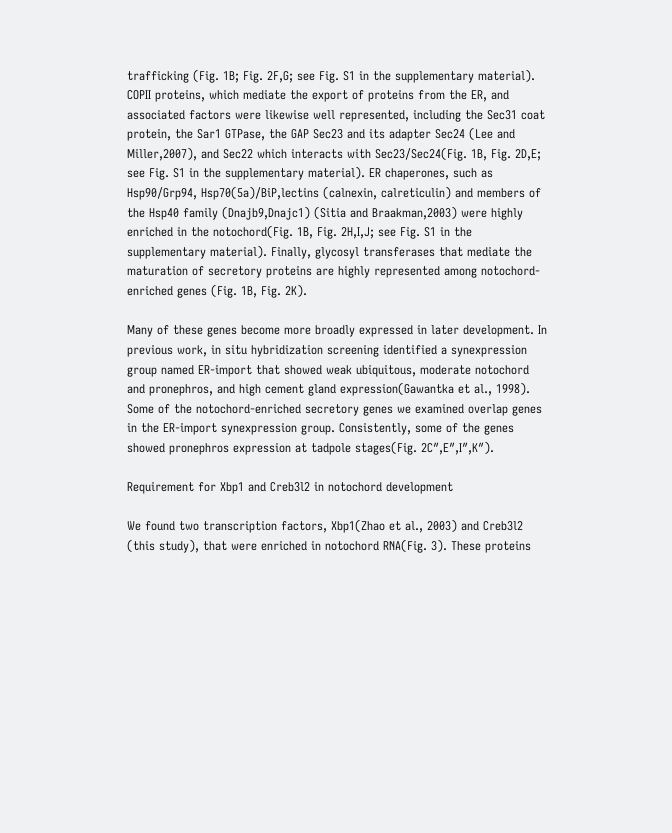trafficking (Fig. 1B; Fig. 2F,G; see Fig. S1 in the supplementary material). COPII proteins, which mediate the export of proteins from the ER, and associated factors were likewise well represented, including the Sec31 coat protein, the Sar1 GTPase, the GAP Sec23 and its adapter Sec24 (Lee and Miller,2007), and Sec22 which interacts with Sec23/Sec24(Fig. 1B, Fig. 2D,E; see Fig. S1 in the supplementary material). ER chaperones, such as Hsp90/Grp94, Hsp70(5a)/BiP,lectins (calnexin, calreticulin) and members of the Hsp40 family (Dnajb9,Dnajc1) (Sitia and Braakman,2003) were highly enriched in the notochord(Fig. 1B, Fig. 2H,I,J; see Fig. S1 in the supplementary material). Finally, glycosyl transferases that mediate the maturation of secretory proteins are highly represented among notochord-enriched genes (Fig. 1B, Fig. 2K).

Many of these genes become more broadly expressed in later development. In previous work, in situ hybridization screening identified a synexpression group named ER-import that showed weak ubiquitous, moderate notochord and pronephros, and high cement gland expression(Gawantka et al., 1998). Some of the notochord-enriched secretory genes we examined overlap genes in the ER-import synexpression group. Consistently, some of the genes showed pronephros expression at tadpole stages(Fig. 2C″,E″,I″,K″).

Requirement for Xbp1 and Creb3l2 in notochord development

We found two transcription factors, Xbp1(Zhao et al., 2003) and Creb3l2 (this study), that were enriched in notochord RNA(Fig. 3). These proteins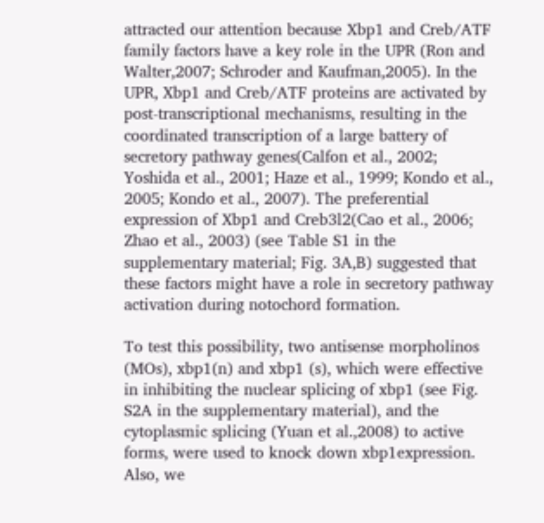attracted our attention because Xbp1 and Creb/ATF family factors have a key role in the UPR (Ron and Walter,2007; Schroder and Kaufman,2005). In the UPR, Xbp1 and Creb/ATF proteins are activated by post-transcriptional mechanisms, resulting in the coordinated transcription of a large battery of secretory pathway genes(Calfon et al., 2002; Yoshida et al., 2001; Haze et al., 1999; Kondo et al., 2005; Kondo et al., 2007). The preferential expression of Xbp1 and Creb3l2(Cao et al., 2006; Zhao et al., 2003) (see Table S1 in the supplementary material; Fig. 3A,B) suggested that these factors might have a role in secretory pathway activation during notochord formation.

To test this possibility, two antisense morpholinos (MOs), xbp1(n) and xbp1 (s), which were effective in inhibiting the nuclear splicing of xbp1 (see Fig. S2A in the supplementary material), and the cytoplasmic splicing (Yuan et al.,2008) to active forms, were used to knock down xbp1expression. Also, we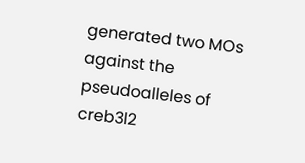generated two MOs against the pseudoalleles of creb3l2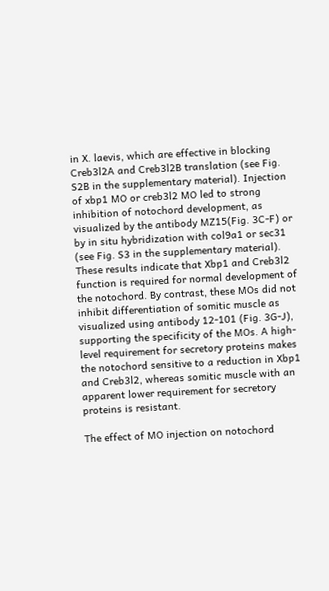in X. laevis, which are effective in blocking Creb3l2A and Creb3l2B translation (see Fig. S2B in the supplementary material). Injection of xbp1 MO or creb3l2 MO led to strong inhibition of notochord development, as visualized by the antibody MZ15(Fig. 3C-F) or by in situ hybridization with col9a1 or sec31 (see Fig. S3 in the supplementary material). These results indicate that Xbp1 and Creb3l2 function is required for normal development of the notochord. By contrast, these MOs did not inhibit differentiation of somitic muscle as visualized using antibody 12-101 (Fig. 3G-J), supporting the specificity of the MOs. A high-level requirement for secretory proteins makes the notochord sensitive to a reduction in Xbp1 and Creb3l2, whereas somitic muscle with an apparent lower requirement for secretory proteins is resistant.

The effect of MO injection on notochord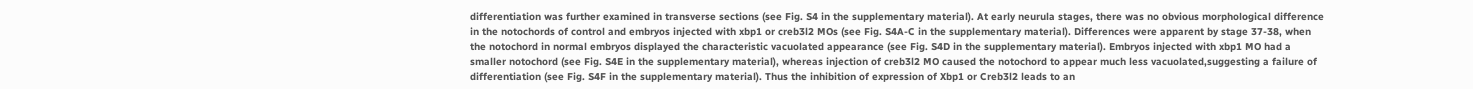differentiation was further examined in transverse sections (see Fig. S4 in the supplementary material). At early neurula stages, there was no obvious morphological difference in the notochords of control and embryos injected with xbp1 or creb3l2 MOs (see Fig. S4A-C in the supplementary material). Differences were apparent by stage 37-38, when the notochord in normal embryos displayed the characteristic vacuolated appearance (see Fig. S4D in the supplementary material). Embryos injected with xbp1 MO had a smaller notochord (see Fig. S4E in the supplementary material), whereas injection of creb3l2 MO caused the notochord to appear much less vacuolated,suggesting a failure of differentiation (see Fig. S4F in the supplementary material). Thus the inhibition of expression of Xbp1 or Creb3l2 leads to an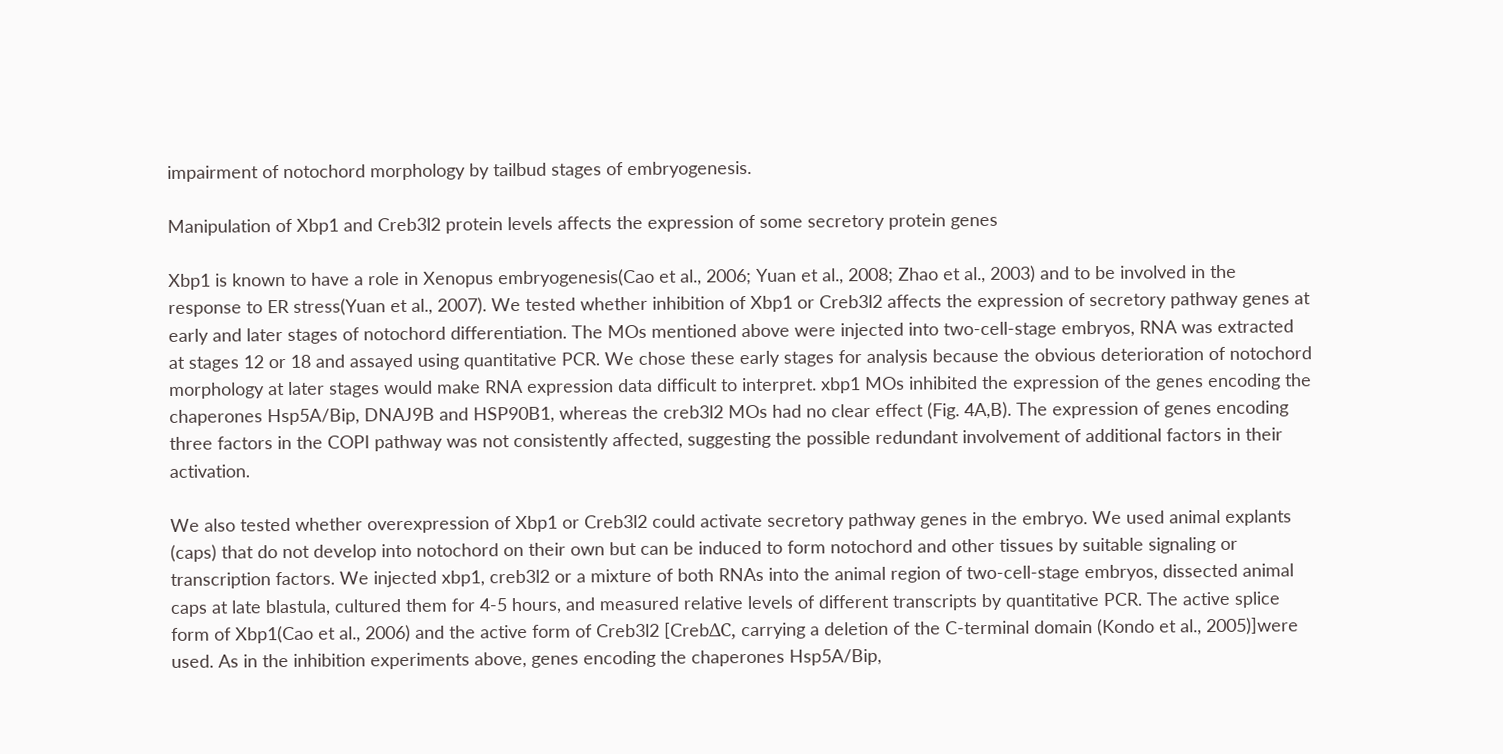impairment of notochord morphology by tailbud stages of embryogenesis.

Manipulation of Xbp1 and Creb3l2 protein levels affects the expression of some secretory protein genes

Xbp1 is known to have a role in Xenopus embryogenesis(Cao et al., 2006; Yuan et al., 2008; Zhao et al., 2003) and to be involved in the response to ER stress(Yuan et al., 2007). We tested whether inhibition of Xbp1 or Creb3l2 affects the expression of secretory pathway genes at early and later stages of notochord differentiation. The MOs mentioned above were injected into two-cell-stage embryos, RNA was extracted at stages 12 or 18 and assayed using quantitative PCR. We chose these early stages for analysis because the obvious deterioration of notochord morphology at later stages would make RNA expression data difficult to interpret. xbp1 MOs inhibited the expression of the genes encoding the chaperones Hsp5A/Bip, DNAJ9B and HSP90B1, whereas the creb3l2 MOs had no clear effect (Fig. 4A,B). The expression of genes encoding three factors in the COPI pathway was not consistently affected, suggesting the possible redundant involvement of additional factors in their activation.

We also tested whether overexpression of Xbp1 or Creb3l2 could activate secretory pathway genes in the embryo. We used animal explants (caps) that do not develop into notochord on their own but can be induced to form notochord and other tissues by suitable signaling or transcription factors. We injected xbp1, creb3l2 or a mixture of both RNAs into the animal region of two-cell-stage embryos, dissected animal caps at late blastula, cultured them for 4-5 hours, and measured relative levels of different transcripts by quantitative PCR. The active splice form of Xbp1(Cao et al., 2006) and the active form of Creb3l2 [CrebΔC, carrying a deletion of the C-terminal domain (Kondo et al., 2005)]were used. As in the inhibition experiments above, genes encoding the chaperones Hsp5A/Bip,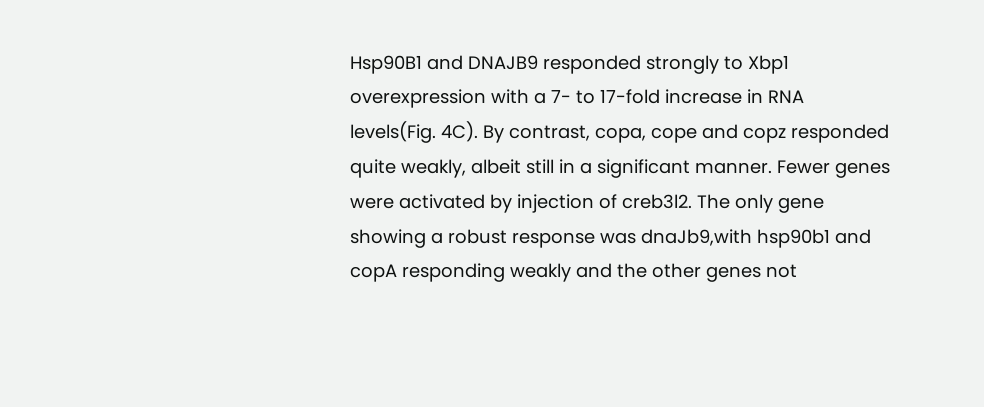Hsp90B1 and DNAJB9 responded strongly to Xbp1 overexpression with a 7- to 17-fold increase in RNA levels(Fig. 4C). By contrast, copa, cope and copz responded quite weakly, albeit still in a significant manner. Fewer genes were activated by injection of creb3l2. The only gene showing a robust response was dnaJb9,with hsp90b1 and copA responding weakly and the other genes not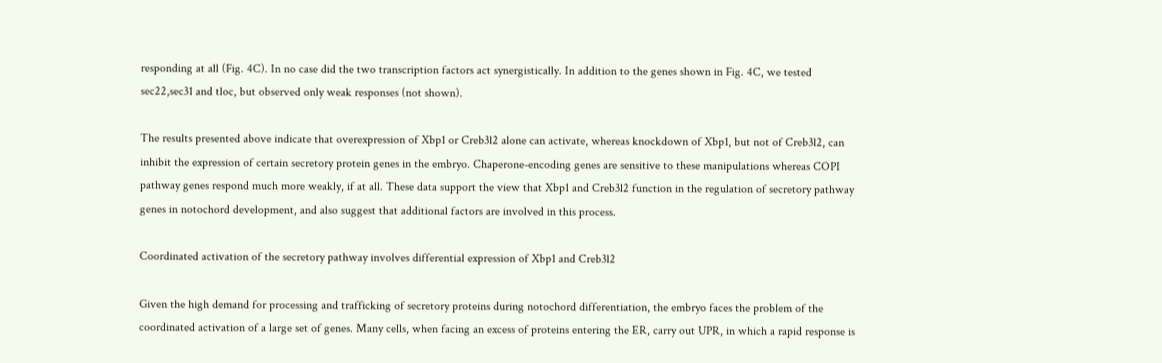responding at all (Fig. 4C). In no case did the two transcription factors act synergistically. In addition to the genes shown in Fig. 4C, we tested sec22,sec31 and tloc, but observed only weak responses (not shown).

The results presented above indicate that overexpression of Xbp1 or Creb3l2 alone can activate, whereas knockdown of Xbp1, but not of Creb3l2, can inhibit the expression of certain secretory protein genes in the embryo. Chaperone-encoding genes are sensitive to these manipulations whereas COPI pathway genes respond much more weakly, if at all. These data support the view that Xbp1 and Creb3l2 function in the regulation of secretory pathway genes in notochord development, and also suggest that additional factors are involved in this process.

Coordinated activation of the secretory pathway involves differential expression of Xbp1 and Creb3l2

Given the high demand for processing and trafficking of secretory proteins during notochord differentiation, the embryo faces the problem of the coordinated activation of a large set of genes. Many cells, when facing an excess of proteins entering the ER, carry out UPR, in which a rapid response is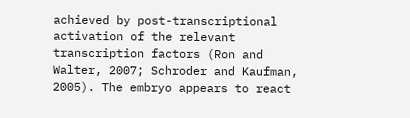achieved by post-transcriptional activation of the relevant transcription factors (Ron and Walter, 2007; Schroder and Kaufman, 2005). The embryo appears to react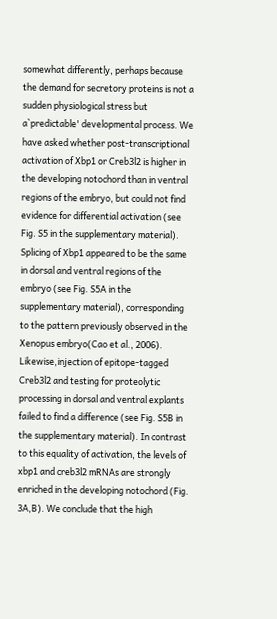somewhat differently, perhaps because the demand for secretory proteins is not a sudden physiological stress but a`predictable' developmental process. We have asked whether post-transcriptional activation of Xbp1 or Creb3l2 is higher in the developing notochord than in ventral regions of the embryo, but could not find evidence for differential activation (see Fig. S5 in the supplementary material). Splicing of Xbp1 appeared to be the same in dorsal and ventral regions of the embryo (see Fig. S5A in the supplementary material), corresponding to the pattern previously observed in the Xenopus embryo(Cao et al., 2006). Likewise,injection of epitope-tagged Creb3l2 and testing for proteolytic processing in dorsal and ventral explants failed to find a difference (see Fig. S5B in the supplementary material). In contrast to this equality of activation, the levels of xbp1 and creb3l2 mRNAs are strongly enriched in the developing notochord (Fig. 3A,B). We conclude that the high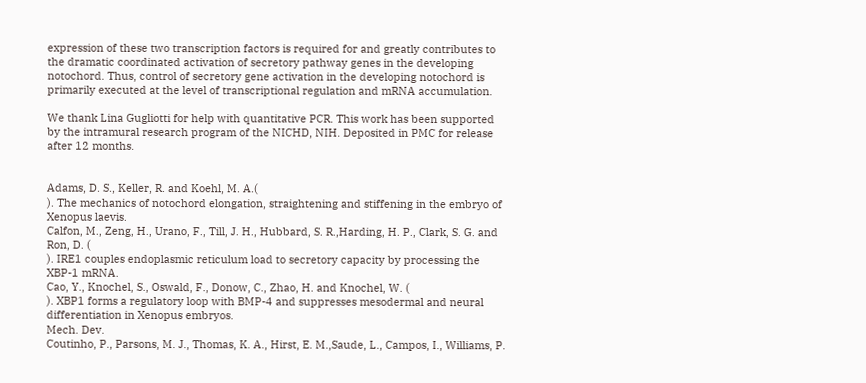expression of these two transcription factors is required for and greatly contributes to the dramatic coordinated activation of secretory pathway genes in the developing notochord. Thus, control of secretory gene activation in the developing notochord is primarily executed at the level of transcriptional regulation and mRNA accumulation.

We thank Lina Gugliotti for help with quantitative PCR. This work has been supported by the intramural research program of the NICHD, NIH. Deposited in PMC for release after 12 months.


Adams, D. S., Keller, R. and Koehl, M. A.(
). The mechanics of notochord elongation, straightening and stiffening in the embryo of Xenopus laevis.
Calfon, M., Zeng, H., Urano, F., Till, J. H., Hubbard, S. R.,Harding, H. P., Clark, S. G. and Ron, D. (
). IRE1 couples endoplasmic reticulum load to secretory capacity by processing the XBP-1 mRNA.
Cao, Y., Knochel, S., Oswald, F., Donow, C., Zhao, H. and Knochel, W. (
). XBP1 forms a regulatory loop with BMP-4 and suppresses mesodermal and neural differentiation in Xenopus embryos.
Mech. Dev.
Coutinho, P., Parsons, M. J., Thomas, K. A., Hirst, E. M.,Saude, L., Campos, I., Williams, P.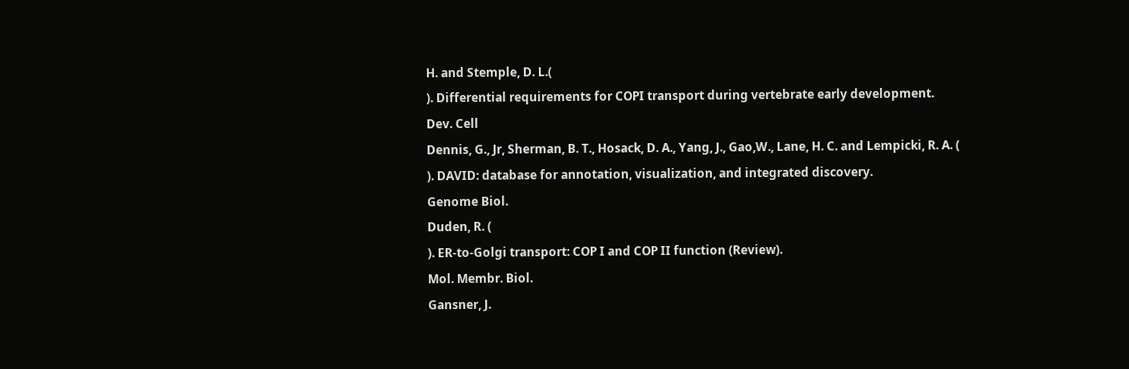H. and Stemple, D. L.(
). Differential requirements for COPI transport during vertebrate early development.
Dev. Cell
Dennis, G., Jr, Sherman, B. T., Hosack, D. A., Yang, J., Gao,W., Lane, H. C. and Lempicki, R. A. (
). DAVID: database for annotation, visualization, and integrated discovery.
Genome Biol.
Duden, R. (
). ER-to-Golgi transport: COP I and COP II function (Review).
Mol. Membr. Biol.
Gansner, J.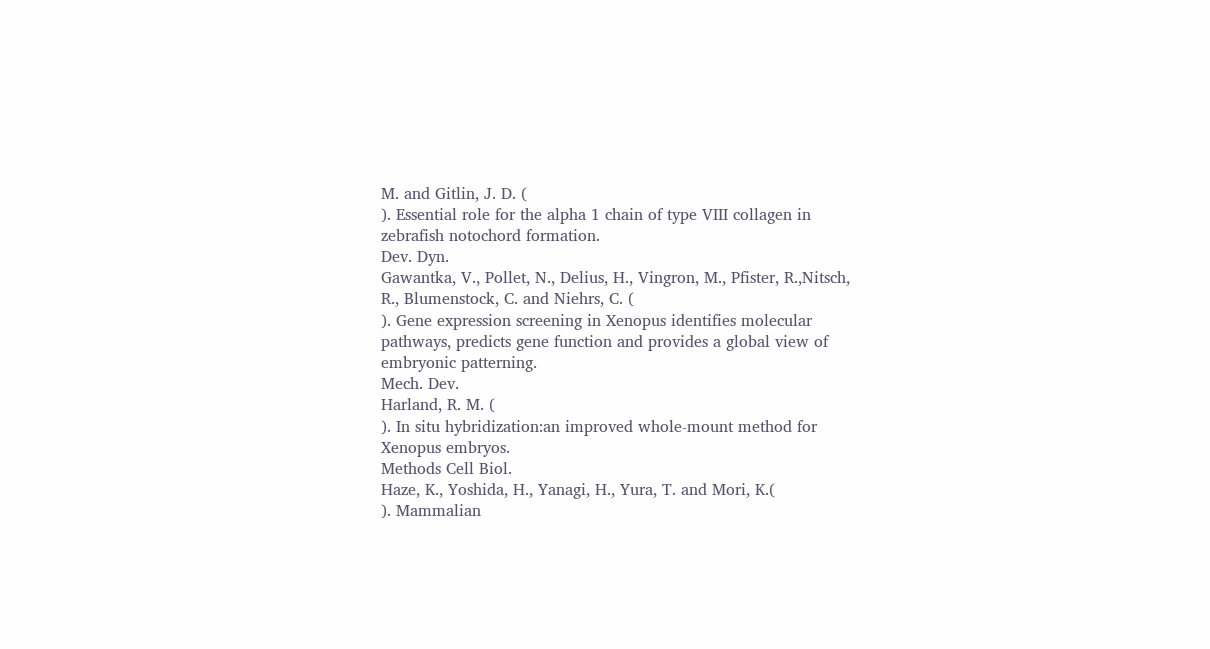M. and Gitlin, J. D. (
). Essential role for the alpha 1 chain of type VIII collagen in zebrafish notochord formation.
Dev. Dyn.
Gawantka, V., Pollet, N., Delius, H., Vingron, M., Pfister, R.,Nitsch, R., Blumenstock, C. and Niehrs, C. (
). Gene expression screening in Xenopus identifies molecular pathways, predicts gene function and provides a global view of embryonic patterning.
Mech. Dev.
Harland, R. M. (
). In situ hybridization:an improved whole-mount method for Xenopus embryos.
Methods Cell Biol.
Haze, K., Yoshida, H., Yanagi, H., Yura, T. and Mori, K.(
). Mammalian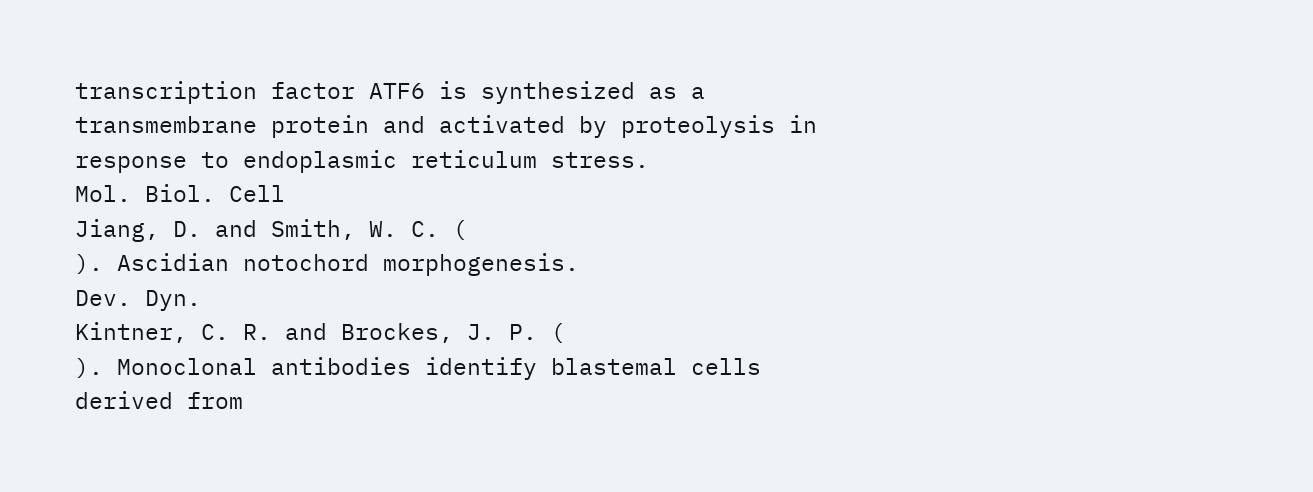transcription factor ATF6 is synthesized as a transmembrane protein and activated by proteolysis in response to endoplasmic reticulum stress.
Mol. Biol. Cell
Jiang, D. and Smith, W. C. (
). Ascidian notochord morphogenesis.
Dev. Dyn.
Kintner, C. R. and Brockes, J. P. (
). Monoclonal antibodies identify blastemal cells derived from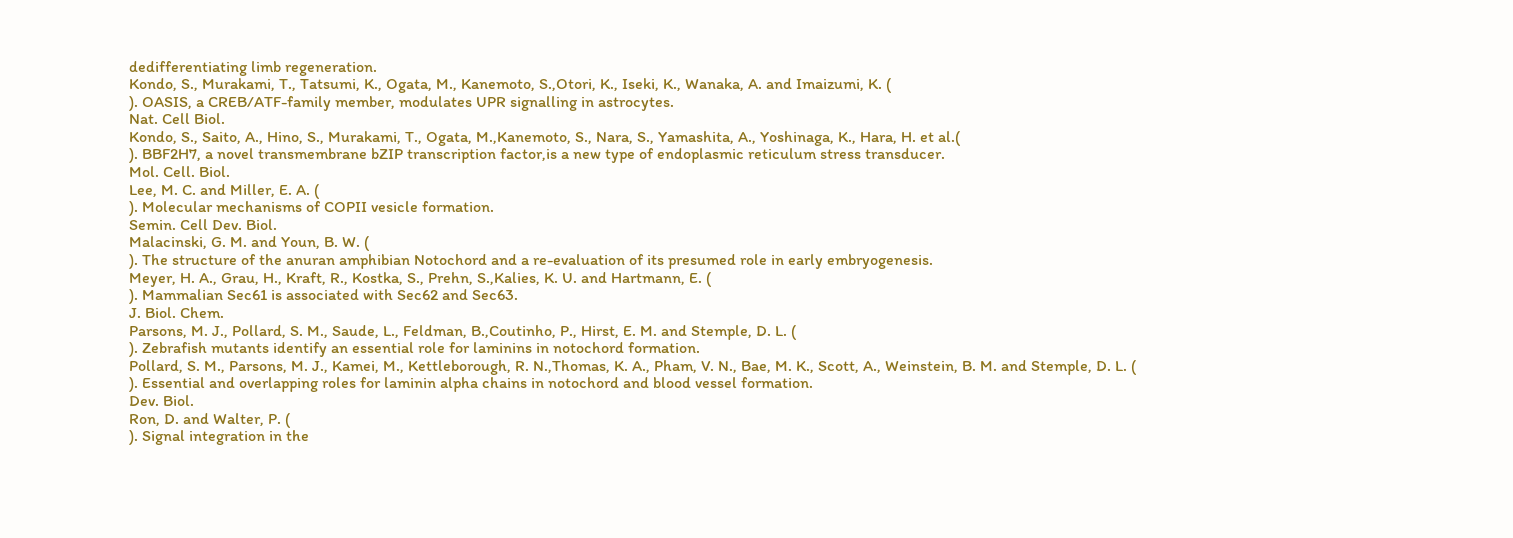dedifferentiating limb regeneration.
Kondo, S., Murakami, T., Tatsumi, K., Ogata, M., Kanemoto, S.,Otori, K., Iseki, K., Wanaka, A. and Imaizumi, K. (
). OASIS, a CREB/ATF-family member, modulates UPR signalling in astrocytes.
Nat. Cell Biol.
Kondo, S., Saito, A., Hino, S., Murakami, T., Ogata, M.,Kanemoto, S., Nara, S., Yamashita, A., Yoshinaga, K., Hara, H. et al.(
). BBF2H7, a novel transmembrane bZIP transcription factor,is a new type of endoplasmic reticulum stress transducer.
Mol. Cell. Biol.
Lee, M. C. and Miller, E. A. (
). Molecular mechanisms of COPII vesicle formation.
Semin. Cell Dev. Biol.
Malacinski, G. M. and Youn, B. W. (
). The structure of the anuran amphibian Notochord and a re-evaluation of its presumed role in early embryogenesis.
Meyer, H. A., Grau, H., Kraft, R., Kostka, S., Prehn, S.,Kalies, K. U. and Hartmann, E. (
). Mammalian Sec61 is associated with Sec62 and Sec63.
J. Biol. Chem.
Parsons, M. J., Pollard, S. M., Saude, L., Feldman, B.,Coutinho, P., Hirst, E. M. and Stemple, D. L. (
). Zebrafish mutants identify an essential role for laminins in notochord formation.
Pollard, S. M., Parsons, M. J., Kamei, M., Kettleborough, R. N.,Thomas, K. A., Pham, V. N., Bae, M. K., Scott, A., Weinstein, B. M. and Stemple, D. L. (
). Essential and overlapping roles for laminin alpha chains in notochord and blood vessel formation.
Dev. Biol.
Ron, D. and Walter, P. (
). Signal integration in the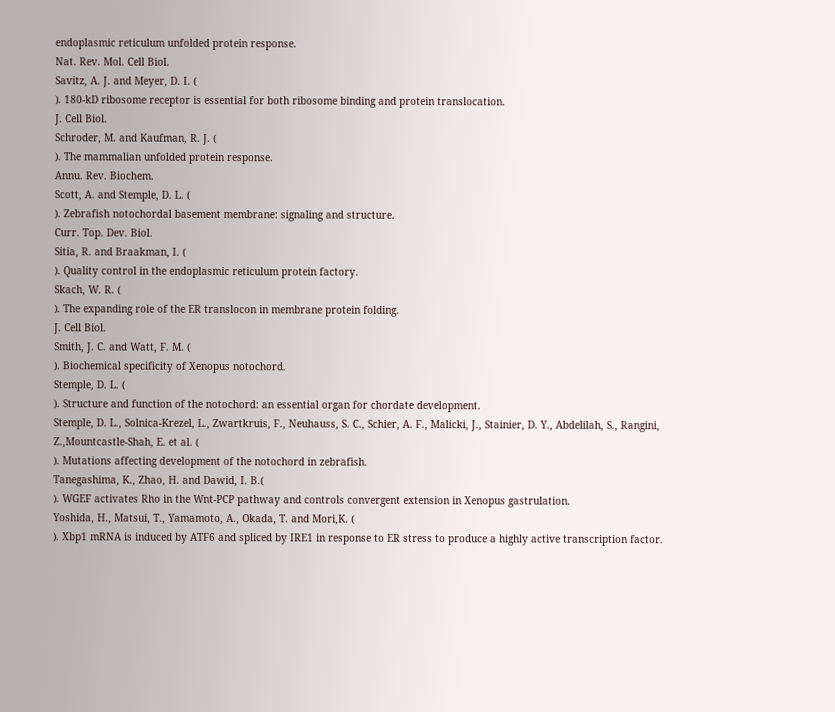endoplasmic reticulum unfolded protein response.
Nat. Rev. Mol. Cell Biol.
Savitz, A. J. and Meyer, D. I. (
). 180-kD ribosome receptor is essential for both ribosome binding and protein translocation.
J. Cell Biol.
Schroder, M. and Kaufman, R. J. (
). The mammalian unfolded protein response.
Annu. Rev. Biochem.
Scott, A. and Stemple, D. L. (
). Zebrafish notochordal basement membrane: signaling and structure.
Curr. Top. Dev. Biol.
Sitia, R. and Braakman, I. (
). Quality control in the endoplasmic reticulum protein factory.
Skach, W. R. (
). The expanding role of the ER translocon in membrane protein folding.
J. Cell Biol.
Smith, J. C. and Watt, F. M. (
). Biochemical specificity of Xenopus notochord.
Stemple, D. L. (
). Structure and function of the notochord: an essential organ for chordate development.
Stemple, D. L., Solnica-Krezel, L., Zwartkruis, F., Neuhauss, S. C., Schier, A. F., Malicki, J., Stainier, D. Y., Abdelilah, S., Rangini, Z.,Mountcastle-Shah, E. et al. (
). Mutations affecting development of the notochord in zebrafish.
Tanegashima, K., Zhao, H. and Dawid, I. B.(
). WGEF activates Rho in the Wnt-PCP pathway and controls convergent extension in Xenopus gastrulation.
Yoshida, H., Matsui, T., Yamamoto, A., Okada, T. and Mori,K. (
). Xbp1 mRNA is induced by ATF6 and spliced by IRE1 in response to ER stress to produce a highly active transcription factor.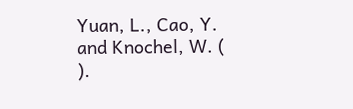Yuan, L., Cao, Y. and Knochel, W. (
).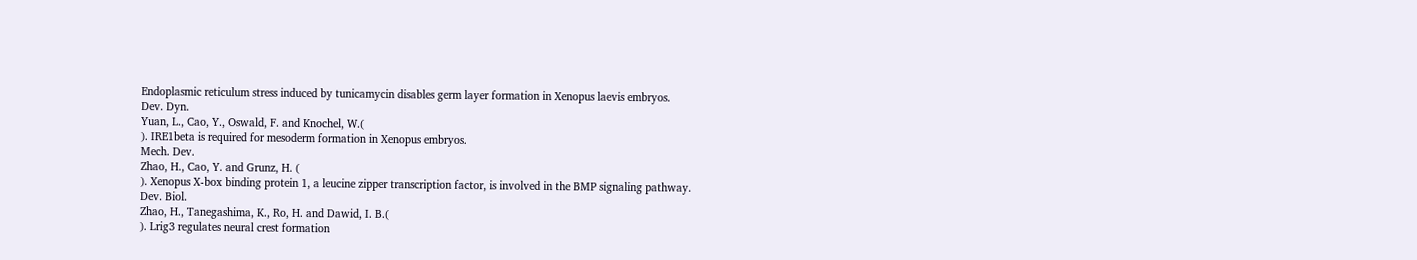Endoplasmic reticulum stress induced by tunicamycin disables germ layer formation in Xenopus laevis embryos.
Dev. Dyn.
Yuan, L., Cao, Y., Oswald, F. and Knochel, W.(
). IRE1beta is required for mesoderm formation in Xenopus embryos.
Mech. Dev.
Zhao, H., Cao, Y. and Grunz, H. (
). Xenopus X-box binding protein 1, a leucine zipper transcription factor, is involved in the BMP signaling pathway.
Dev. Biol.
Zhao, H., Tanegashima, K., Ro, H. and Dawid, I. B.(
). Lrig3 regulates neural crest formation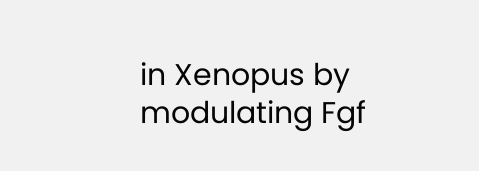in Xenopus by modulating Fgf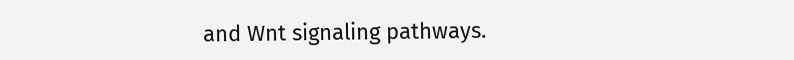and Wnt signaling pathways.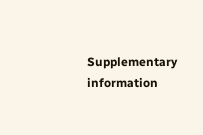Supplementary information